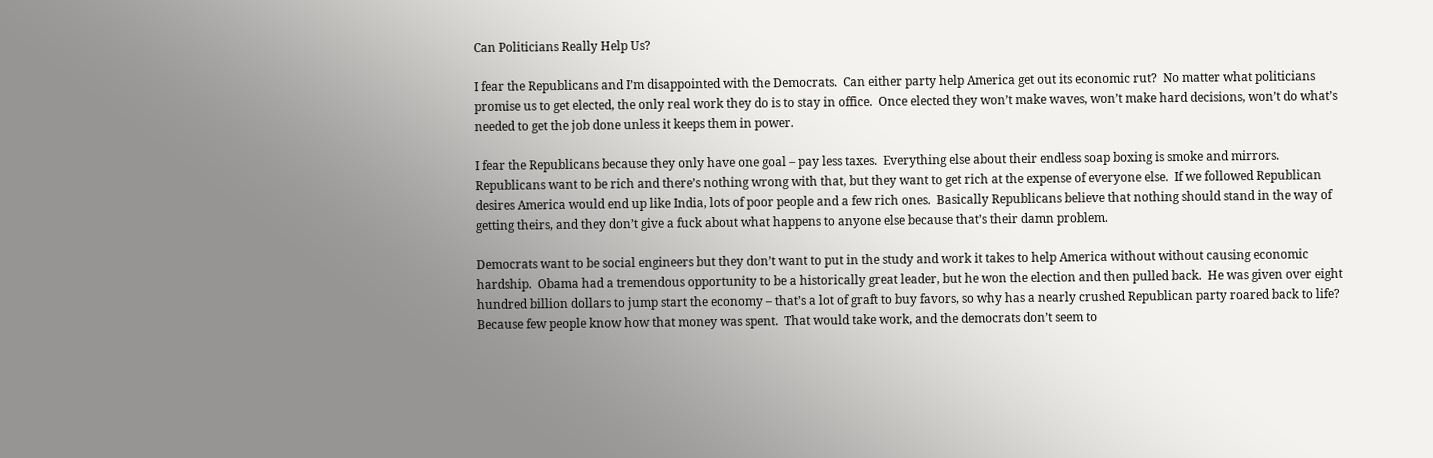Can Politicians Really Help Us?

I fear the Republicans and I’m disappointed with the Democrats.  Can either party help America get out its economic rut?  No matter what politicians promise us to get elected, the only real work they do is to stay in office.  Once elected they won’t make waves, won’t make hard decisions, won’t do what’s needed to get the job done unless it keeps them in power.

I fear the Republicans because they only have one goal – pay less taxes.  Everything else about their endless soap boxing is smoke and mirrors.  Republicans want to be rich and there’s nothing wrong with that, but they want to get rich at the expense of everyone else.  If we followed Republican desires America would end up like India, lots of poor people and a few rich ones.  Basically Republicans believe that nothing should stand in the way of getting theirs, and they don’t give a fuck about what happens to anyone else because that’s their damn problem.

Democrats want to be social engineers but they don’t want to put in the study and work it takes to help America without without causing economic hardship.  Obama had a tremendous opportunity to be a historically great leader, but he won the election and then pulled back.  He was given over eight hundred billion dollars to jump start the economy – that’s a lot of graft to buy favors, so why has a nearly crushed Republican party roared back to life?  Because few people know how that money was spent.  That would take work, and the democrats don’t seem to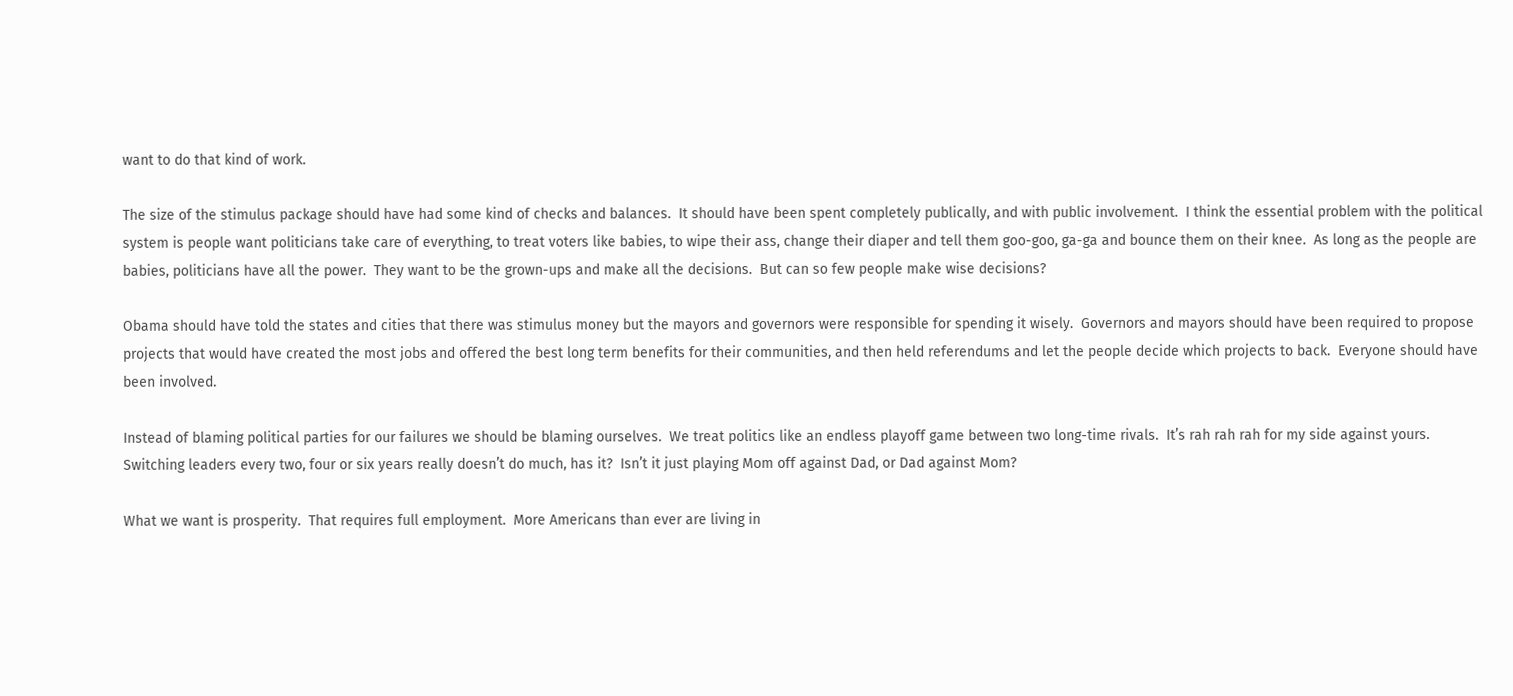want to do that kind of work.

The size of the stimulus package should have had some kind of checks and balances.  It should have been spent completely publically, and with public involvement.  I think the essential problem with the political system is people want politicians take care of everything, to treat voters like babies, to wipe their ass, change their diaper and tell them goo-goo, ga-ga and bounce them on their knee.  As long as the people are babies, politicians have all the power.  They want to be the grown-ups and make all the decisions.  But can so few people make wise decisions?

Obama should have told the states and cities that there was stimulus money but the mayors and governors were responsible for spending it wisely.  Governors and mayors should have been required to propose projects that would have created the most jobs and offered the best long term benefits for their communities, and then held referendums and let the people decide which projects to back.  Everyone should have been involved.

Instead of blaming political parties for our failures we should be blaming ourselves.  We treat politics like an endless playoff game between two long-time rivals.  It’s rah rah rah for my side against yours.  Switching leaders every two, four or six years really doesn’t do much, has it?  Isn’t it just playing Mom off against Dad, or Dad against Mom?

What we want is prosperity.  That requires full employment.  More Americans than ever are living in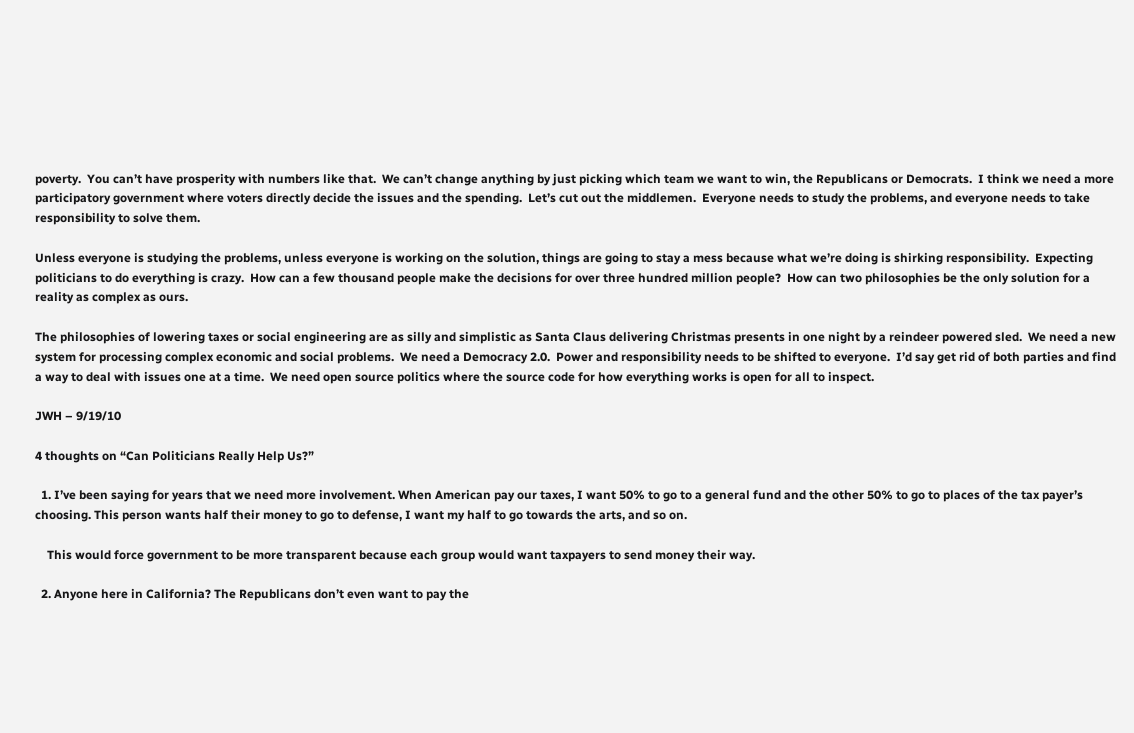poverty.  You can’t have prosperity with numbers like that.  We can’t change anything by just picking which team we want to win, the Republicans or Democrats.  I think we need a more participatory government where voters directly decide the issues and the spending.  Let’s cut out the middlemen.  Everyone needs to study the problems, and everyone needs to take responsibility to solve them.

Unless everyone is studying the problems, unless everyone is working on the solution, things are going to stay a mess because what we’re doing is shirking responsibility.  Expecting politicians to do everything is crazy.  How can a few thousand people make the decisions for over three hundred million people?  How can two philosophies be the only solution for a reality as complex as ours.

The philosophies of lowering taxes or social engineering are as silly and simplistic as Santa Claus delivering Christmas presents in one night by a reindeer powered sled.  We need a new system for processing complex economic and social problems.  We need a Democracy 2.0.  Power and responsibility needs to be shifted to everyone.  I’d say get rid of both parties and find a way to deal with issues one at a time.  We need open source politics where the source code for how everything works is open for all to inspect.

JWH – 9/19/10

4 thoughts on “Can Politicians Really Help Us?”

  1. I’ve been saying for years that we need more involvement. When American pay our taxes, I want 50% to go to a general fund and the other 50% to go to places of the tax payer’s choosing. This person wants half their money to go to defense, I want my half to go towards the arts, and so on.

    This would force government to be more transparent because each group would want taxpayers to send money their way.

  2. Anyone here in California? The Republicans don’t even want to pay the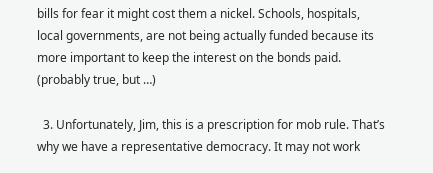bills for fear it might cost them a nickel. Schools, hospitals, local governments, are not being actually funded because its more important to keep the interest on the bonds paid. (probably true, but …)

  3. Unfortunately, Jim, this is a prescription for mob rule. That’s why we have a representative democracy. It may not work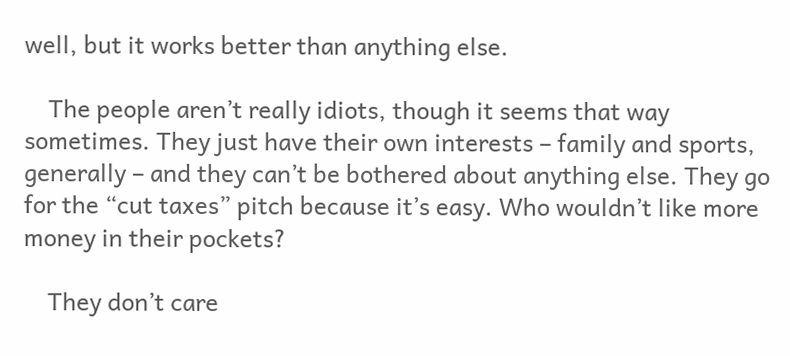well, but it works better than anything else.

    The people aren’t really idiots, though it seems that way sometimes. They just have their own interests – family and sports, generally – and they can’t be bothered about anything else. They go for the “cut taxes” pitch because it’s easy. Who wouldn’t like more money in their pockets?

    They don’t care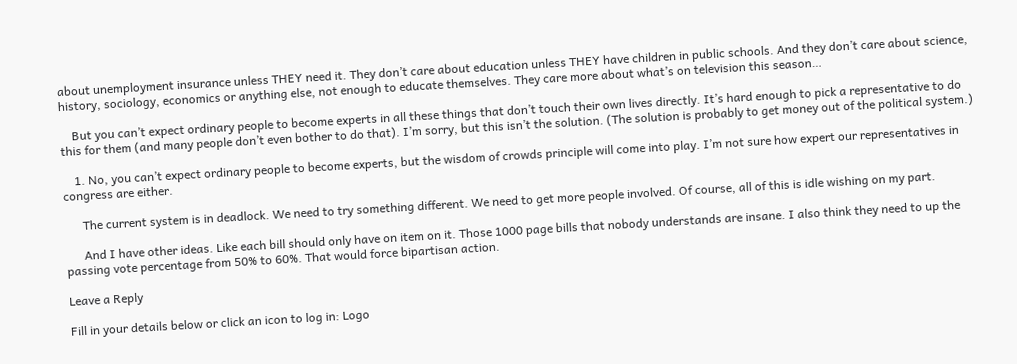about unemployment insurance unless THEY need it. They don’t care about education unless THEY have children in public schools. And they don’t care about science, history, sociology, economics or anything else, not enough to educate themselves. They care more about what’s on television this season…

    But you can’t expect ordinary people to become experts in all these things that don’t touch their own lives directly. It’s hard enough to pick a representative to do this for them (and many people don’t even bother to do that). I’m sorry, but this isn’t the solution. (The solution is probably to get money out of the political system.)

    1. No, you can’t expect ordinary people to become experts, but the wisdom of crowds principle will come into play. I’m not sure how expert our representatives in congress are either.

      The current system is in deadlock. We need to try something different. We need to get more people involved. Of course, all of this is idle wishing on my part.

      And I have other ideas. Like each bill should only have on item on it. Those 1000 page bills that nobody understands are insane. I also think they need to up the passing vote percentage from 50% to 60%. That would force bipartisan action.

Leave a Reply

Fill in your details below or click an icon to log in: Logo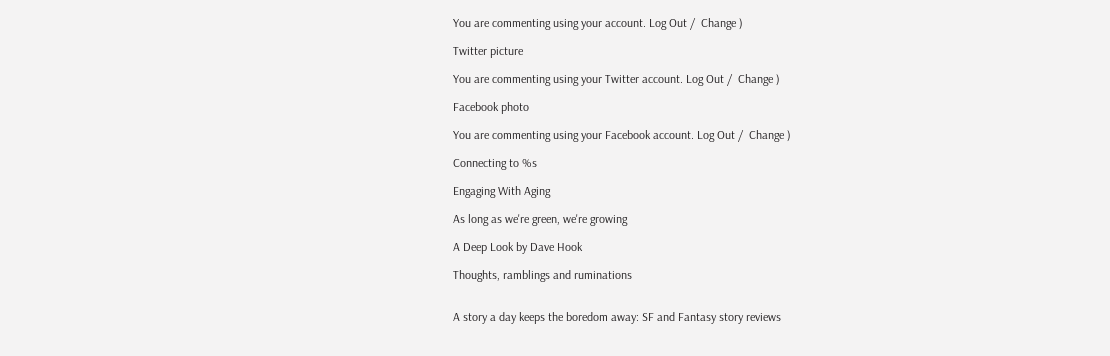You are commenting using your account. Log Out /  Change )

Twitter picture

You are commenting using your Twitter account. Log Out /  Change )

Facebook photo

You are commenting using your Facebook account. Log Out /  Change )

Connecting to %s

Engaging With Aging

As long as we're green, we're growing

A Deep Look by Dave Hook

Thoughts, ramblings and ruminations


A story a day keeps the boredom away: SF and Fantasy story reviews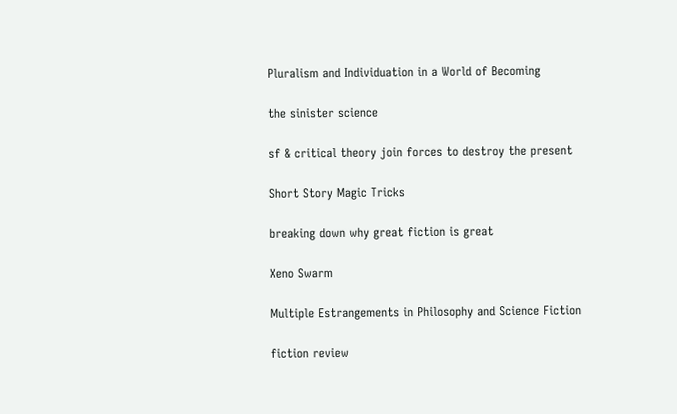Pluralism and Individuation in a World of Becoming

the sinister science

sf & critical theory join forces to destroy the present

Short Story Magic Tricks

breaking down why great fiction is great

Xeno Swarm

Multiple Estrangements in Philosophy and Science Fiction

fiction review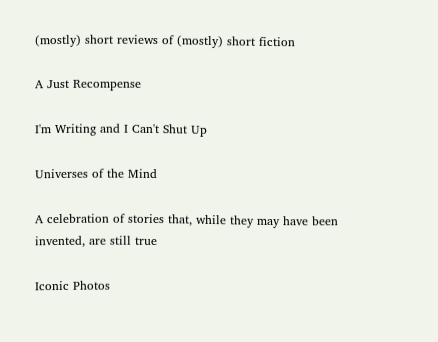(mostly) short reviews of (mostly) short fiction

A Just Recompense

I'm Writing and I Can't Shut Up

Universes of the Mind

A celebration of stories that, while they may have been invented, are still true

Iconic Photos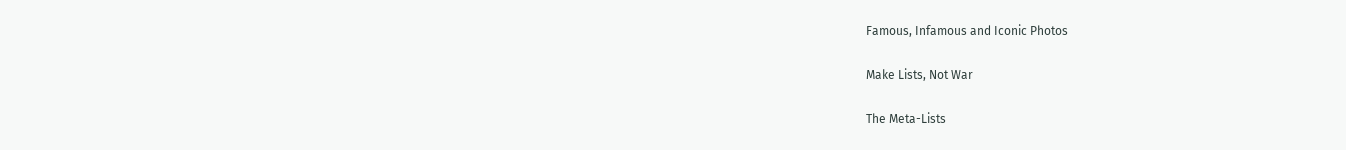Famous, Infamous and Iconic Photos

Make Lists, Not War

The Meta-Lists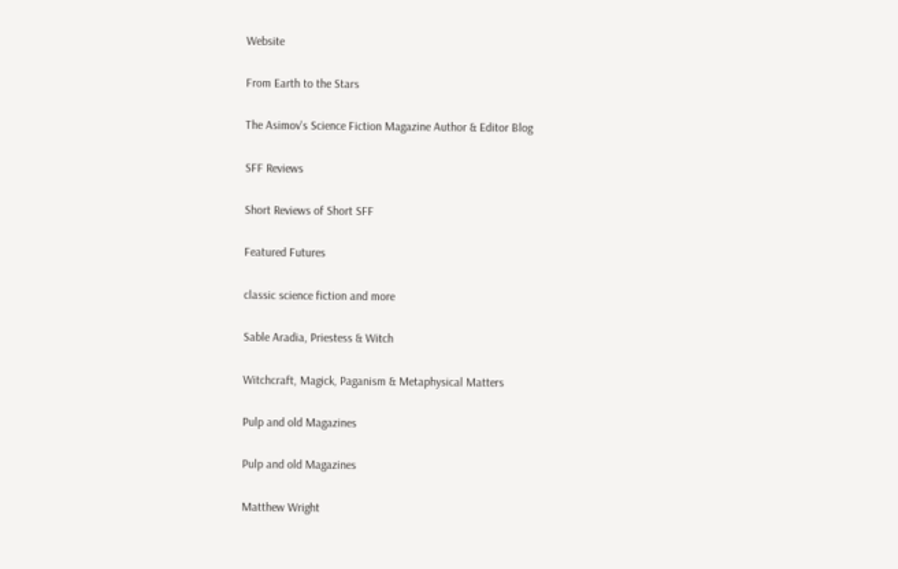Website

From Earth to the Stars

The Asimov's Science Fiction Magazine Author & Editor Blog

SFF Reviews

Short Reviews of Short SFF

Featured Futures

classic science fiction and more

Sable Aradia, Priestess & Witch

Witchcraft, Magick, Paganism & Metaphysical Matters

Pulp and old Magazines

Pulp and old Magazines

Matthew Wright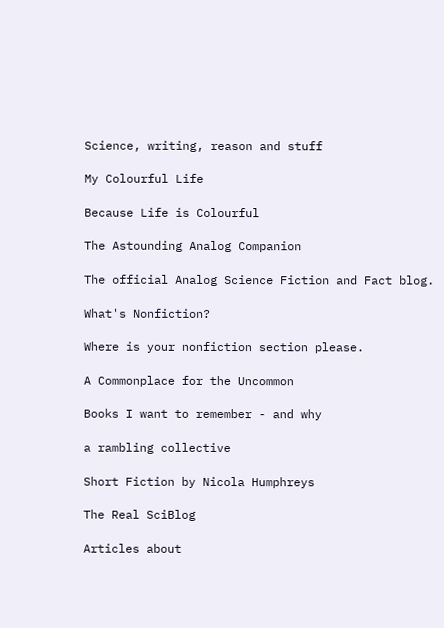Science, writing, reason and stuff

My Colourful Life

Because Life is Colourful

The Astounding Analog Companion

The official Analog Science Fiction and Fact blog.

What's Nonfiction?

Where is your nonfiction section please.

A Commonplace for the Uncommon

Books I want to remember - and why

a rambling collective

Short Fiction by Nicola Humphreys

The Real SciBlog

Articles about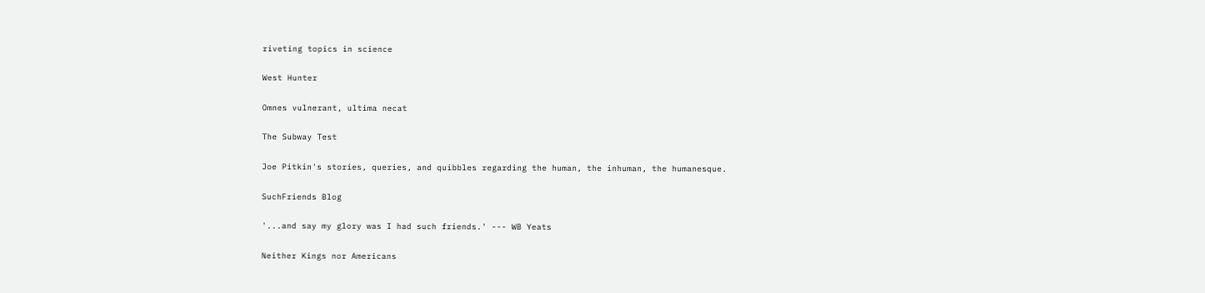riveting topics in science

West Hunter

Omnes vulnerant, ultima necat

The Subway Test

Joe Pitkin's stories, queries, and quibbles regarding the human, the inhuman, the humanesque.

SuchFriends Blog

'...and say my glory was I had such friends.' --- WB Yeats

Neither Kings nor Americans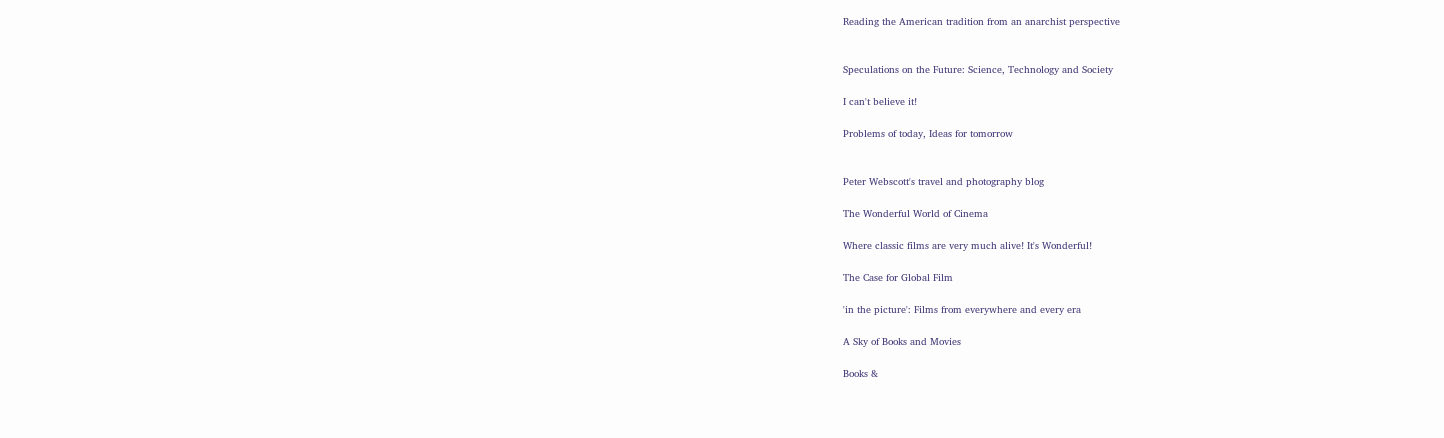Reading the American tradition from an anarchist perspective


Speculations on the Future: Science, Technology and Society

I can't believe it!

Problems of today, Ideas for tomorrow


Peter Webscott's travel and photography blog

The Wonderful World of Cinema

Where classic films are very much alive! It's Wonderful!

The Case for Global Film

'in the picture': Films from everywhere and every era

A Sky of Books and Movies

Books &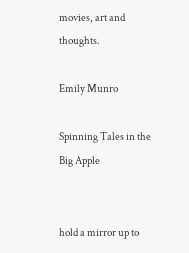movies, art and thoughts.

Emily Munro

Spinning Tales in the Big Apple


hold a mirror up to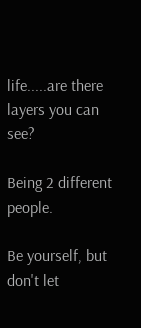life.....are there layers you can see?

Being 2 different people.

Be yourself, but don't let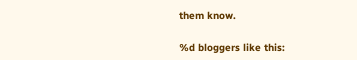them know.

%d bloggers like this: